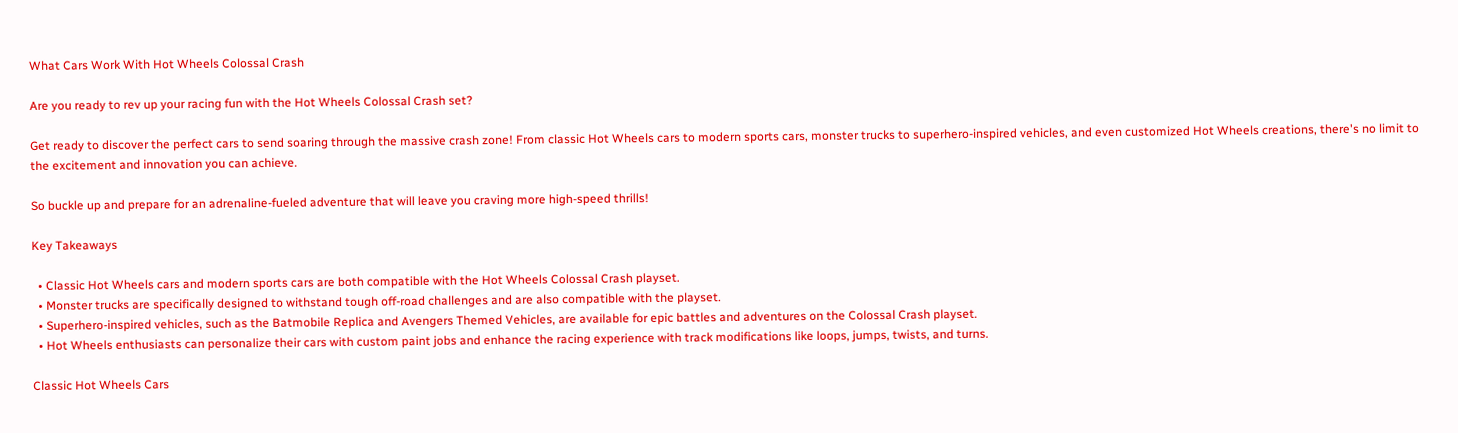What Cars Work With Hot Wheels Colossal Crash

Are you ready to rev up your racing fun with the Hot Wheels Colossal Crash set?

Get ready to discover the perfect cars to send soaring through the massive crash zone! From classic Hot Wheels cars to modern sports cars, monster trucks to superhero-inspired vehicles, and even customized Hot Wheels creations, there's no limit to the excitement and innovation you can achieve.

So buckle up and prepare for an adrenaline-fueled adventure that will leave you craving more high-speed thrills!

Key Takeaways

  • Classic Hot Wheels cars and modern sports cars are both compatible with the Hot Wheels Colossal Crash playset.
  • Monster trucks are specifically designed to withstand tough off-road challenges and are also compatible with the playset.
  • Superhero-inspired vehicles, such as the Batmobile Replica and Avengers Themed Vehicles, are available for epic battles and adventures on the Colossal Crash playset.
  • Hot Wheels enthusiasts can personalize their cars with custom paint jobs and enhance the racing experience with track modifications like loops, jumps, twists, and turns.

Classic Hot Wheels Cars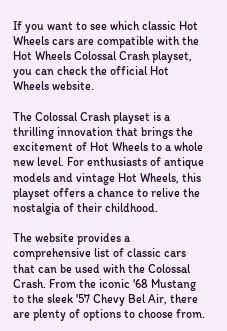If you want to see which classic Hot Wheels cars are compatible with the Hot Wheels Colossal Crash playset, you can check the official Hot Wheels website.

The Colossal Crash playset is a thrilling innovation that brings the excitement of Hot Wheels to a whole new level. For enthusiasts of antique models and vintage Hot Wheels, this playset offers a chance to relive the nostalgia of their childhood.

The website provides a comprehensive list of classic cars that can be used with the Colossal Crash. From the iconic '68 Mustang to the sleek '57 Chevy Bel Air, there are plenty of options to choose from.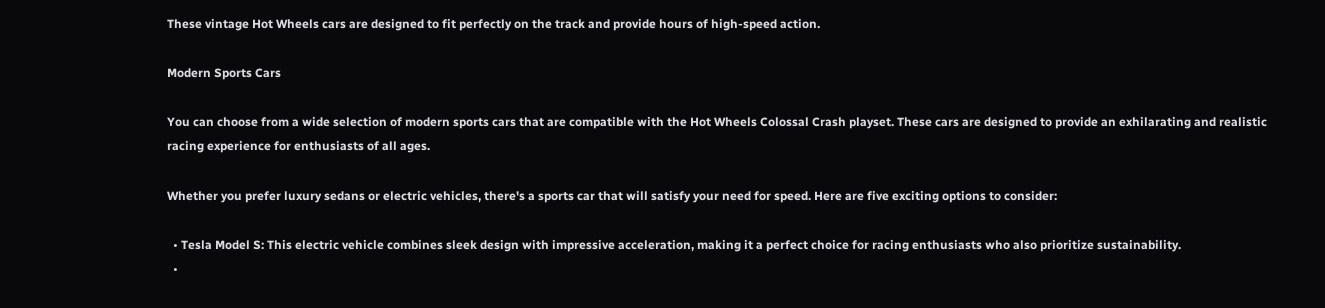These vintage Hot Wheels cars are designed to fit perfectly on the track and provide hours of high-speed action.

Modern Sports Cars

You can choose from a wide selection of modern sports cars that are compatible with the Hot Wheels Colossal Crash playset. These cars are designed to provide an exhilarating and realistic racing experience for enthusiasts of all ages.

Whether you prefer luxury sedans or electric vehicles, there's a sports car that will satisfy your need for speed. Here are five exciting options to consider:

  • Tesla Model S: This electric vehicle combines sleek design with impressive acceleration, making it a perfect choice for racing enthusiasts who also prioritize sustainability.
  •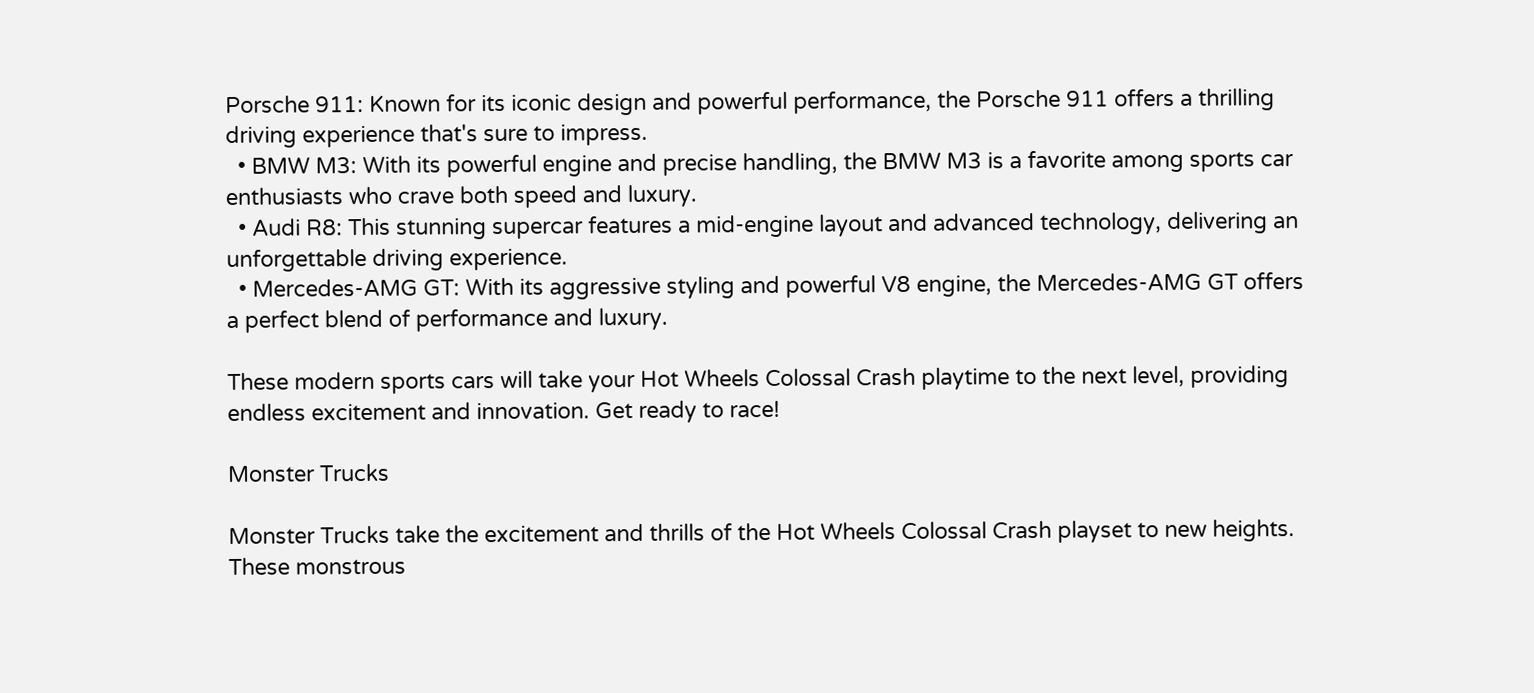Porsche 911: Known for its iconic design and powerful performance, the Porsche 911 offers a thrilling driving experience that's sure to impress.
  • BMW M3: With its powerful engine and precise handling, the BMW M3 is a favorite among sports car enthusiasts who crave both speed and luxury.
  • Audi R8: This stunning supercar features a mid-engine layout and advanced technology, delivering an unforgettable driving experience.
  • Mercedes-AMG GT: With its aggressive styling and powerful V8 engine, the Mercedes-AMG GT offers a perfect blend of performance and luxury.

These modern sports cars will take your Hot Wheels Colossal Crash playtime to the next level, providing endless excitement and innovation. Get ready to race!

Monster Trucks

Monster Trucks take the excitement and thrills of the Hot Wheels Colossal Crash playset to new heights. These monstrous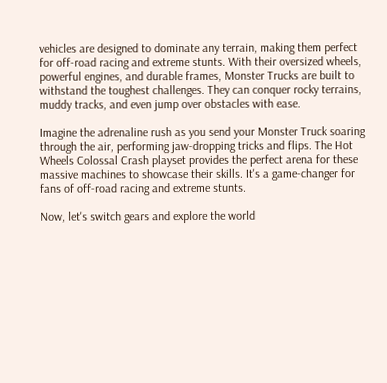vehicles are designed to dominate any terrain, making them perfect for off-road racing and extreme stunts. With their oversized wheels, powerful engines, and durable frames, Monster Trucks are built to withstand the toughest challenges. They can conquer rocky terrains, muddy tracks, and even jump over obstacles with ease.

Imagine the adrenaline rush as you send your Monster Truck soaring through the air, performing jaw-dropping tricks and flips. The Hot Wheels Colossal Crash playset provides the perfect arena for these massive machines to showcase their skills. It's a game-changer for fans of off-road racing and extreme stunts.

Now, let's switch gears and explore the world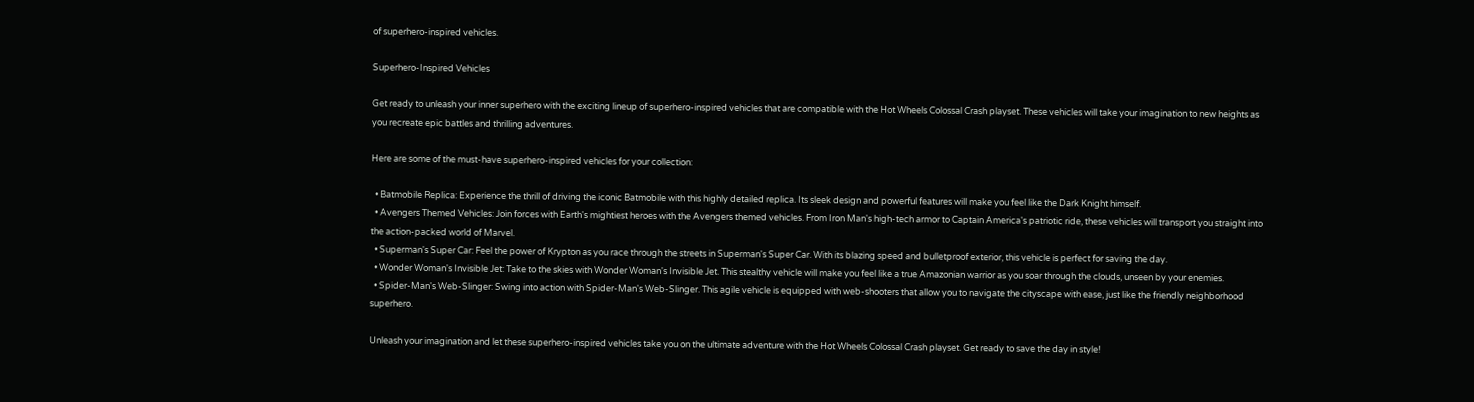of superhero-inspired vehicles.

Superhero-Inspired Vehicles

Get ready to unleash your inner superhero with the exciting lineup of superhero-inspired vehicles that are compatible with the Hot Wheels Colossal Crash playset. These vehicles will take your imagination to new heights as you recreate epic battles and thrilling adventures.

Here are some of the must-have superhero-inspired vehicles for your collection:

  • Batmobile Replica: Experience the thrill of driving the iconic Batmobile with this highly detailed replica. Its sleek design and powerful features will make you feel like the Dark Knight himself.
  • Avengers Themed Vehicles: Join forces with Earth's mightiest heroes with the Avengers themed vehicles. From Iron Man's high-tech armor to Captain America's patriotic ride, these vehicles will transport you straight into the action-packed world of Marvel.
  • Superman's Super Car: Feel the power of Krypton as you race through the streets in Superman's Super Car. With its blazing speed and bulletproof exterior, this vehicle is perfect for saving the day.
  • Wonder Woman's Invisible Jet: Take to the skies with Wonder Woman's Invisible Jet. This stealthy vehicle will make you feel like a true Amazonian warrior as you soar through the clouds, unseen by your enemies.
  • Spider-Man's Web-Slinger: Swing into action with Spider-Man's Web-Slinger. This agile vehicle is equipped with web-shooters that allow you to navigate the cityscape with ease, just like the friendly neighborhood superhero.

Unleash your imagination and let these superhero-inspired vehicles take you on the ultimate adventure with the Hot Wheels Colossal Crash playset. Get ready to save the day in style!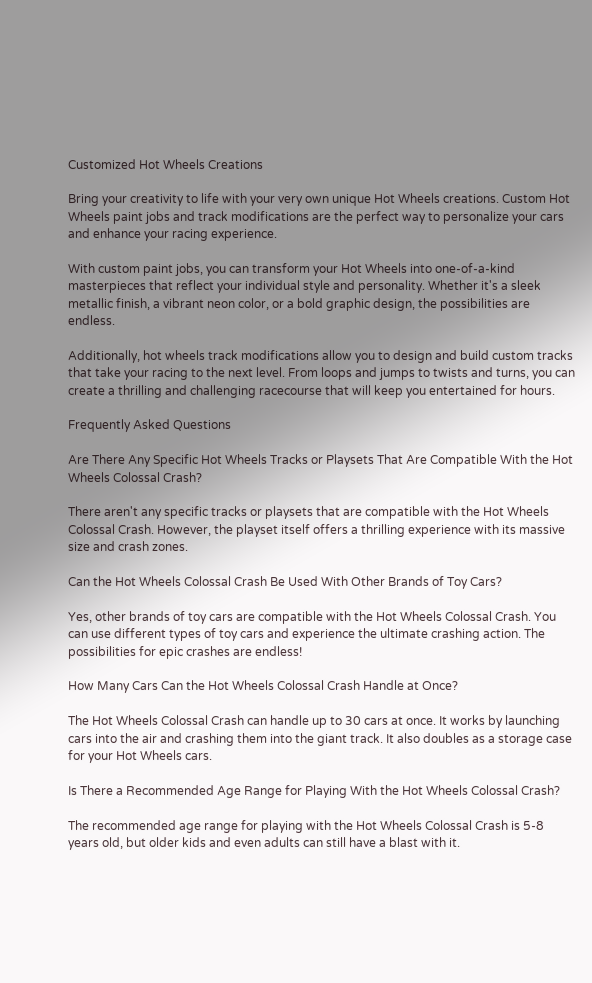Customized Hot Wheels Creations

Bring your creativity to life with your very own unique Hot Wheels creations. Custom Hot Wheels paint jobs and track modifications are the perfect way to personalize your cars and enhance your racing experience.

With custom paint jobs, you can transform your Hot Wheels into one-of-a-kind masterpieces that reflect your individual style and personality. Whether it's a sleek metallic finish, a vibrant neon color, or a bold graphic design, the possibilities are endless.

Additionally, hot wheels track modifications allow you to design and build custom tracks that take your racing to the next level. From loops and jumps to twists and turns, you can create a thrilling and challenging racecourse that will keep you entertained for hours.

Frequently Asked Questions

Are There Any Specific Hot Wheels Tracks or Playsets That Are Compatible With the Hot Wheels Colossal Crash?

There aren't any specific tracks or playsets that are compatible with the Hot Wheels Colossal Crash. However, the playset itself offers a thrilling experience with its massive size and crash zones.

Can the Hot Wheels Colossal Crash Be Used With Other Brands of Toy Cars?

Yes, other brands of toy cars are compatible with the Hot Wheels Colossal Crash. You can use different types of toy cars and experience the ultimate crashing action. The possibilities for epic crashes are endless!

How Many Cars Can the Hot Wheels Colossal Crash Handle at Once?

The Hot Wheels Colossal Crash can handle up to 30 cars at once. It works by launching cars into the air and crashing them into the giant track. It also doubles as a storage case for your Hot Wheels cars.

Is There a Recommended Age Range for Playing With the Hot Wheels Colossal Crash?

The recommended age range for playing with the Hot Wheels Colossal Crash is 5-8 years old, but older kids and even adults can still have a blast with it.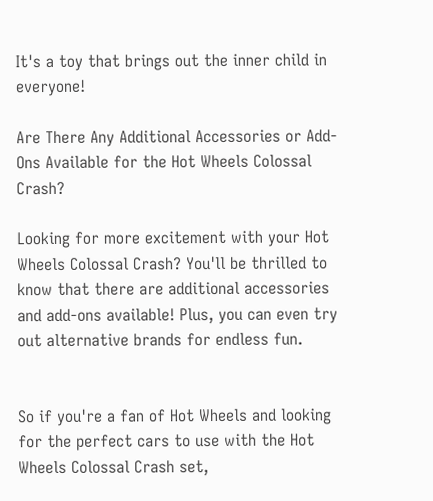It's a toy that brings out the inner child in everyone!

Are There Any Additional Accessories or Add-Ons Available for the Hot Wheels Colossal Crash?

Looking for more excitement with your Hot Wheels Colossal Crash? You'll be thrilled to know that there are additional accessories and add-ons available! Plus, you can even try out alternative brands for endless fun.


So if you're a fan of Hot Wheels and looking for the perfect cars to use with the Hot Wheels Colossal Crash set,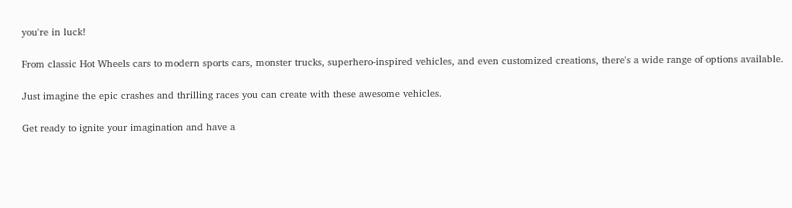you're in luck!

From classic Hot Wheels cars to modern sports cars, monster trucks, superhero-inspired vehicles, and even customized creations, there's a wide range of options available.

Just imagine the epic crashes and thrilling races you can create with these awesome vehicles.

Get ready to ignite your imagination and have a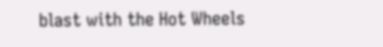blast with the Hot Wheels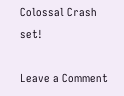Colossal Crash set!

Leave a Comment